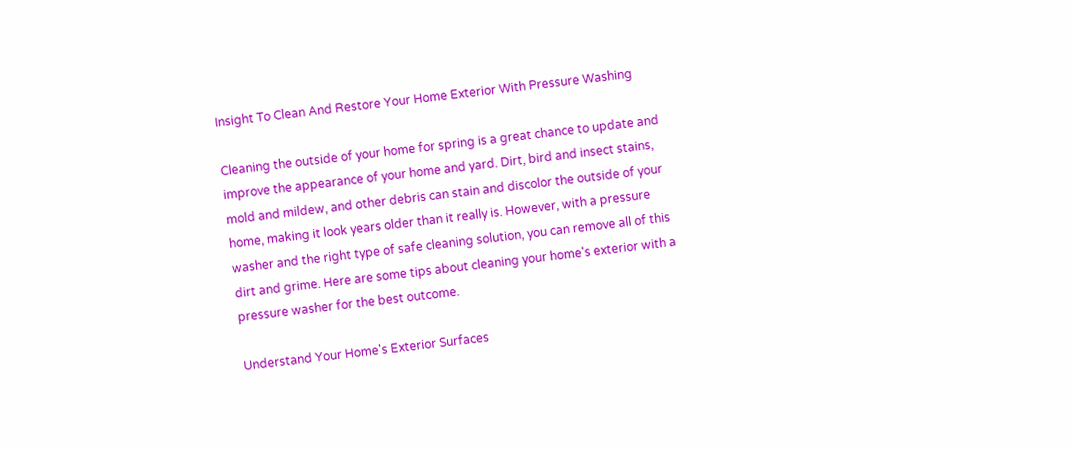Insight To Clean And Restore Your Home Exterior With Pressure Washing

Cleaning the outside of your home for spring is a great chance to update and improve the appearance of your home and yard. Dirt, bird and insect stains, mold and mildew, and other debris can stain and discolor the outside of your home, making it look years older than it really is. However, with a pressure washer and the right type of safe cleaning solution, you can remove all of this dirt and grime. Here are some tips about cleaning your home's exterior with a pressure washer for the best outcome.

Understand Your Home's Exterior Surfaces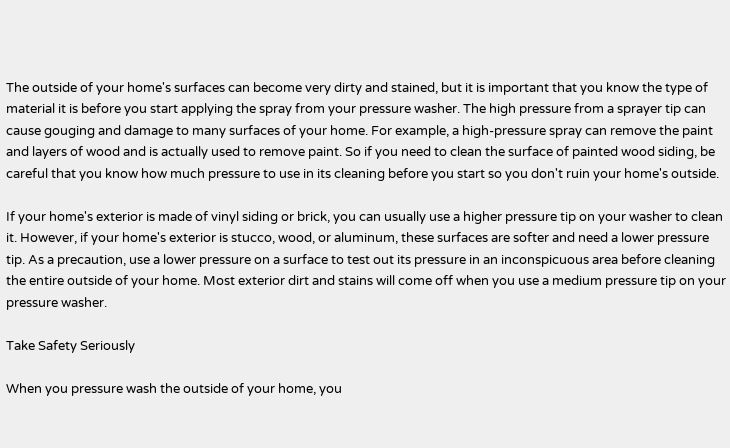The outside of your home's surfaces can become very dirty and stained, but it is important that you know the type of material it is before you start applying the spray from your pressure washer. The high pressure from a sprayer tip can cause gouging and damage to many surfaces of your home. For example, a high-pressure spray can remove the paint and layers of wood and is actually used to remove paint. So if you need to clean the surface of painted wood siding, be careful that you know how much pressure to use in its cleaning before you start so you don't ruin your home's outside.

If your home's exterior is made of vinyl siding or brick, you can usually use a higher pressure tip on your washer to clean it. However, if your home's exterior is stucco, wood, or aluminum, these surfaces are softer and need a lower pressure tip. As a precaution, use a lower pressure on a surface to test out its pressure in an inconspicuous area before cleaning the entire outside of your home. Most exterior dirt and stains will come off when you use a medium pressure tip on your pressure washer.

Take Safety Seriously

When you pressure wash the outside of your home, you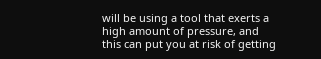will be using a tool that exerts a high amount of pressure, and this can put you at risk of getting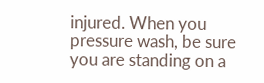injured. When you pressure wash, be sure you are standing on a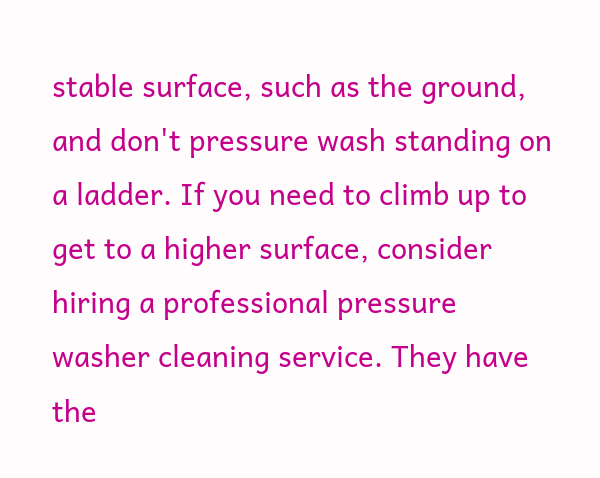stable surface, such as the ground, and don't pressure wash standing on a ladder. If you need to climb up to get to a higher surface, consider hiring a professional pressure washer cleaning service. They have the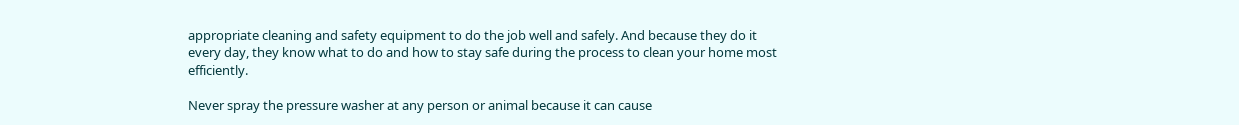appropriate cleaning and safety equipment to do the job well and safely. And because they do it every day, they know what to do and how to stay safe during the process to clean your home most efficiently.

Never spray the pressure washer at any person or animal because it can cause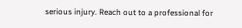serious injury. Reach out to a professional for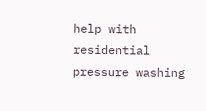help with residential pressure washing